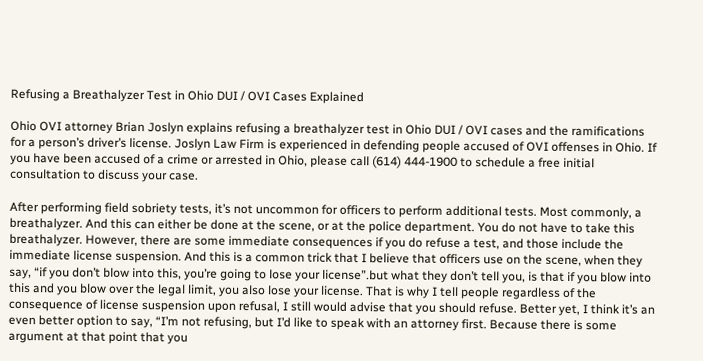Refusing a Breathalyzer Test in Ohio DUI / OVI Cases Explained

Ohio OVI attorney Brian Joslyn explains refusing a breathalyzer test in Ohio DUI / OVI cases and the ramifications for a person’s driver’s license. Joslyn Law Firm is experienced in defending people accused of OVI offenses in Ohio. If you have been accused of a crime or arrested in Ohio, please call (614) 444-1900 to schedule a free initial consultation to discuss your case.

After performing field sobriety tests, it’s not uncommon for officers to perform additional tests. Most commonly, a breathalyzer. And this can either be done at the scene, or at the police department. You do not have to take this breathalyzer. However, there are some immediate consequences if you do refuse a test, and those include the immediate license suspension. And this is a common trick that I believe that officers use on the scene, when they say, “if you don’t blow into this, you’re going to lose your license”.but what they don’t tell you, is that if you blow into this and you blow over the legal limit, you also lose your license. That is why I tell people regardless of the consequence of license suspension upon refusal, I still would advise that you should refuse. Better yet, I think it’s an even better option to say, “I’m not refusing, but I’d like to speak with an attorney first. Because there is some argument at that point that you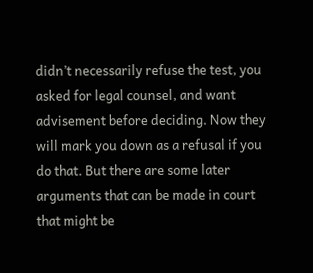didn’t necessarily refuse the test, you asked for legal counsel, and want advisement before deciding. Now they will mark you down as a refusal if you do that. But there are some later arguments that can be made in court that might be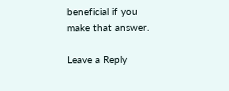beneficial if you make that answer.

Leave a Reply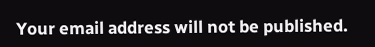Your email address will not be published.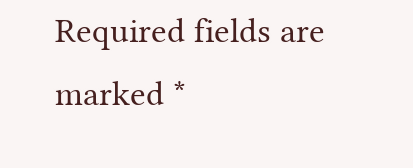Required fields are marked *